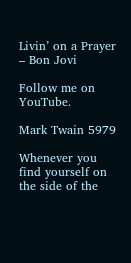Livin’ on a Prayer – Bon Jovi

Follow me on YouTube.

Mark Twain 5979

Whenever you find yourself on the side of the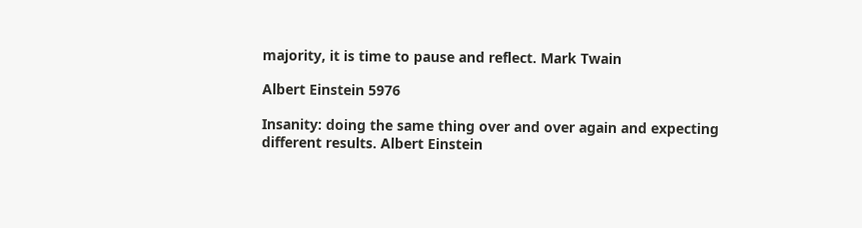majority, it is time to pause and reflect. Mark Twain

Albert Einstein 5976

Insanity: doing the same thing over and over again and expecting different results. Albert Einstein